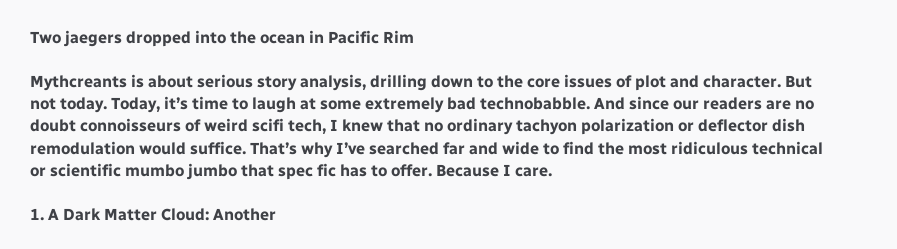Two jaegers dropped into the ocean in Pacific Rim

Mythcreants is about serious story analysis, drilling down to the core issues of plot and character. But not today. Today, it’s time to laugh at some extremely bad technobabble. And since our readers are no doubt connoisseurs of weird scifi tech, I knew that no ordinary tachyon polarization or deflector dish remodulation would suffice. That’s why I’ve searched far and wide to find the most ridiculous technical or scientific mumbo jumbo that spec fic has to offer. Because I care.

1. A Dark Matter Cloud: Another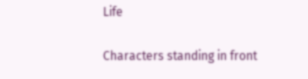Life

Characters standing in front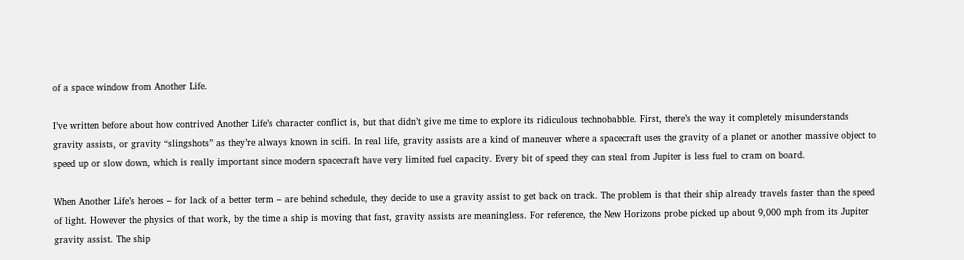of a space window from Another Life.

I’ve written before about how contrived Another Life’s character conflict is, but that didn’t give me time to explore its ridiculous technobabble. First, there’s the way it completely misunderstands gravity assists, or gravity “slingshots” as they’re always known in scifi. In real life, gravity assists are a kind of maneuver where a spacecraft uses the gravity of a planet or another massive object to speed up or slow down, which is really important since modern spacecraft have very limited fuel capacity. Every bit of speed they can steal from Jupiter is less fuel to cram on board.

When Another Life’s heroes – for lack of a better term – are behind schedule, they decide to use a gravity assist to get back on track. The problem is that their ship already travels faster than the speed of light. However the physics of that work, by the time a ship is moving that fast, gravity assists are meaningless. For reference, the New Horizons probe picked up about 9,000 mph from its Jupiter gravity assist. The ship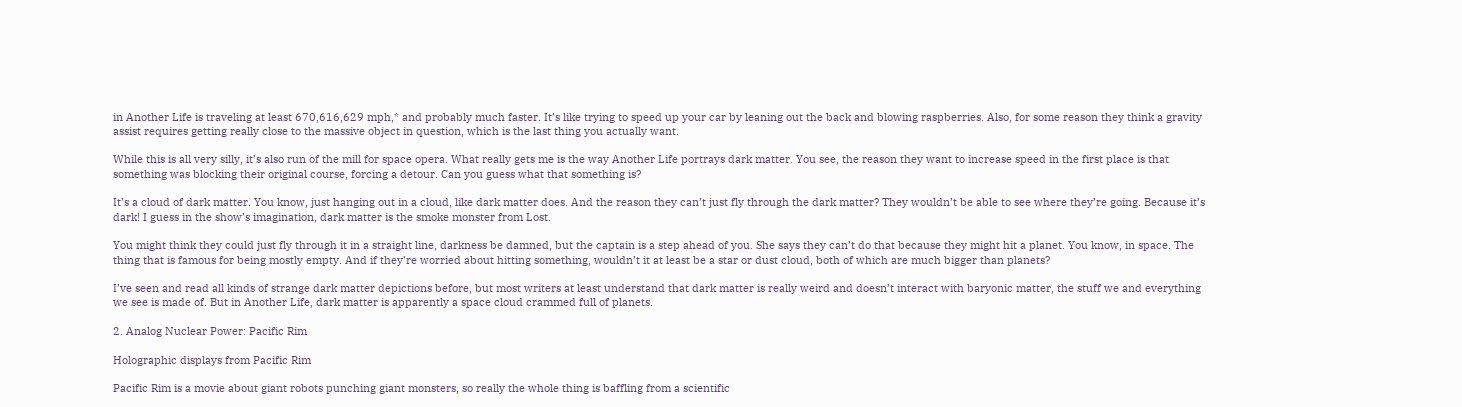in Another Life is traveling at least 670,616,629 mph,* and probably much faster. It’s like trying to speed up your car by leaning out the back and blowing raspberries. Also, for some reason they think a gravity assist requires getting really close to the massive object in question, which is the last thing you actually want.

While this is all very silly, it’s also run of the mill for space opera. What really gets me is the way Another Life portrays dark matter. You see, the reason they want to increase speed in the first place is that something was blocking their original course, forcing a detour. Can you guess what that something is?

It’s a cloud of dark matter. You know, just hanging out in a cloud, like dark matter does. And the reason they can’t just fly through the dark matter? They wouldn’t be able to see where they’re going. Because it’s dark! I guess in the show’s imagination, dark matter is the smoke monster from Lost.

You might think they could just fly through it in a straight line, darkness be damned, but the captain is a step ahead of you. She says they can’t do that because they might hit a planet. You know, in space. The thing that is famous for being mostly empty. And if they’re worried about hitting something, wouldn’t it at least be a star or dust cloud, both of which are much bigger than planets?

I’ve seen and read all kinds of strange dark matter depictions before, but most writers at least understand that dark matter is really weird and doesn’t interact with baryonic matter, the stuff we and everything we see is made of. But in Another Life, dark matter is apparently a space cloud crammed full of planets.

2. Analog Nuclear Power: Pacific Rim

Holographic displays from Pacific Rim

Pacific Rim is a movie about giant robots punching giant monsters, so really the whole thing is baffling from a scientific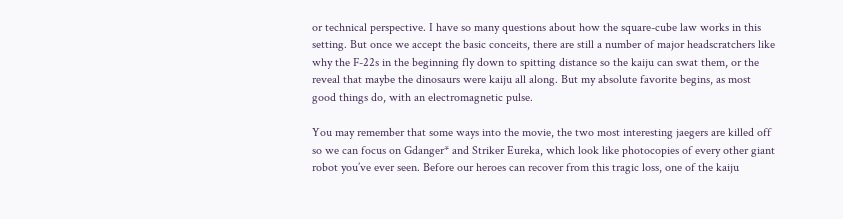or technical perspective. I have so many questions about how the square-cube law works in this setting. But once we accept the basic conceits, there are still a number of major headscratchers like why the F-22s in the beginning fly down to spitting distance so the kaiju can swat them, or the reveal that maybe the dinosaurs were kaiju all along. But my absolute favorite begins, as most good things do, with an electromagnetic pulse.

You may remember that some ways into the movie, the two most interesting jaegers are killed off so we can focus on Gdanger* and Striker Eureka, which look like photocopies of every other giant robot you’ve ever seen. Before our heroes can recover from this tragic loss, one of the kaiju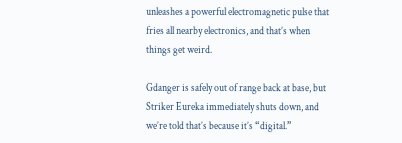unleashes a powerful electromagnetic pulse that fries all nearby electronics, and that’s when things get weird.

Gdanger is safely out of range back at base, but Striker Eureka immediately shuts down, and we’re told that’s because it’s “digital.”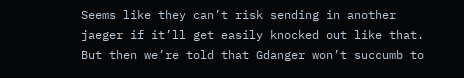Seems like they can’t risk sending in another jaeger if it’ll get easily knocked out like that. But then we’re told that Gdanger won’t succumb to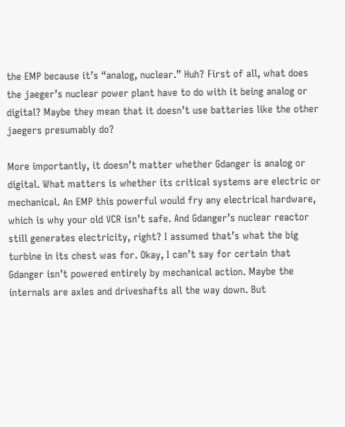the EMP because it’s “analog, nuclear.” Huh? First of all, what does the jaeger’s nuclear power plant have to do with it being analog or digital? Maybe they mean that it doesn’t use batteries like the other jaegers presumably do?

More importantly, it doesn’t matter whether Gdanger is analog or digital. What matters is whether its critical systems are electric or mechanical. An EMP this powerful would fry any electrical hardware, which is why your old VCR isn’t safe. And Gdanger’s nuclear reactor still generates electricity, right? I assumed that’s what the big turbine in its chest was for. Okay, I can’t say for certain that Gdanger isn’t powered entirely by mechanical action. Maybe the internals are axles and driveshafts all the way down. But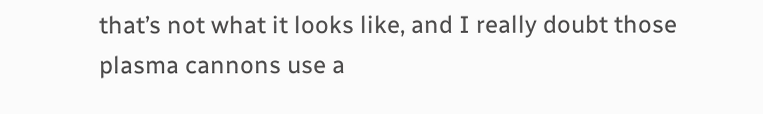that’s not what it looks like, and I really doubt those plasma cannons use a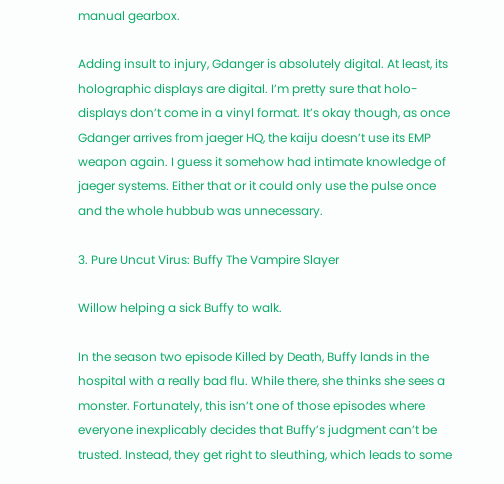manual gearbox.

Adding insult to injury, Gdanger is absolutely digital. At least, its holographic displays are digital. I’m pretty sure that holo-displays don’t come in a vinyl format. It’s okay though, as once Gdanger arrives from jaeger HQ, the kaiju doesn’t use its EMP weapon again. I guess it somehow had intimate knowledge of jaeger systems. Either that or it could only use the pulse once and the whole hubbub was unnecessary.

3. Pure Uncut Virus: Buffy The Vampire Slayer

Willow helping a sick Buffy to walk.

In the season two episode Killed by Death, Buffy lands in the hospital with a really bad flu. While there, she thinks she sees a monster. Fortunately, this isn’t one of those episodes where everyone inexplicably decides that Buffy’s judgment can’t be trusted. Instead, they get right to sleuthing, which leads to some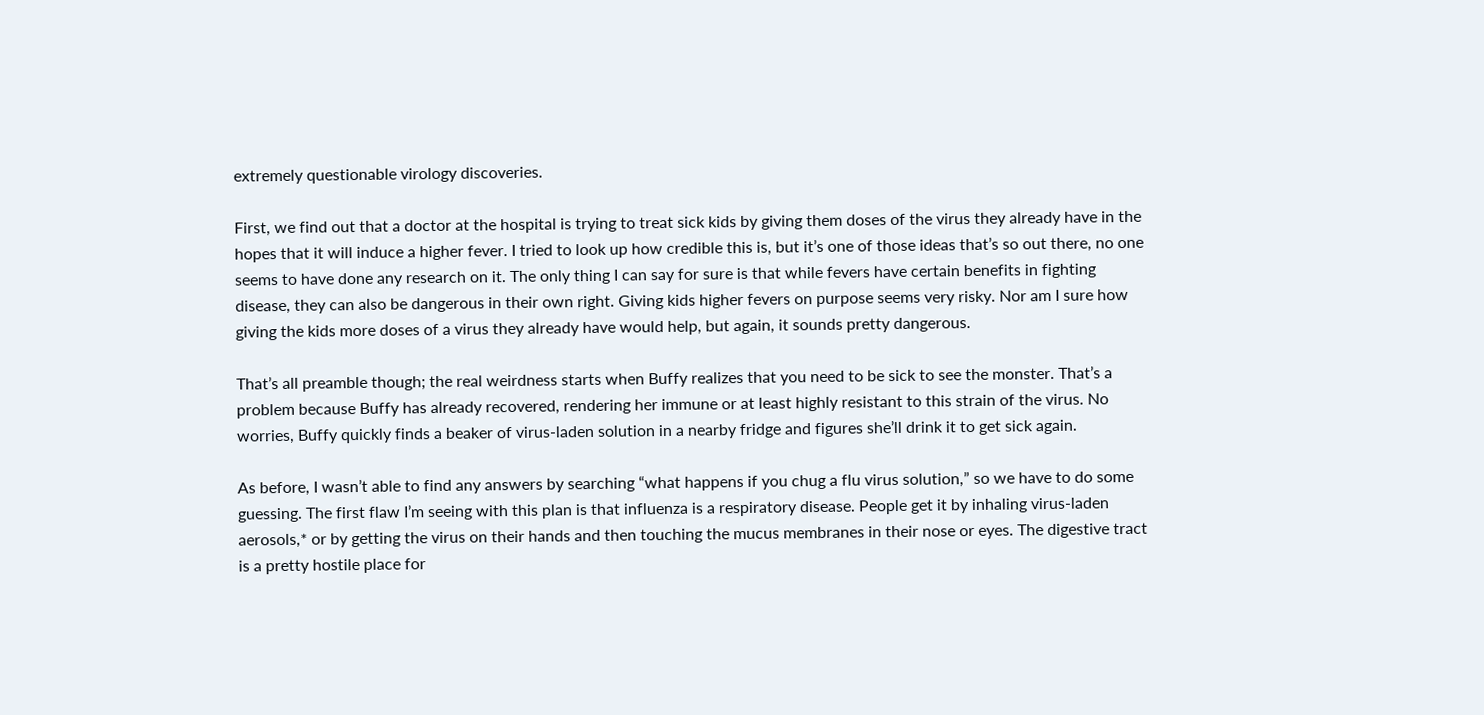extremely questionable virology discoveries.

First, we find out that a doctor at the hospital is trying to treat sick kids by giving them doses of the virus they already have in the hopes that it will induce a higher fever. I tried to look up how credible this is, but it’s one of those ideas that’s so out there, no one seems to have done any research on it. The only thing I can say for sure is that while fevers have certain benefits in fighting disease, they can also be dangerous in their own right. Giving kids higher fevers on purpose seems very risky. Nor am I sure how giving the kids more doses of a virus they already have would help, but again, it sounds pretty dangerous.

That’s all preamble though; the real weirdness starts when Buffy realizes that you need to be sick to see the monster. That’s a problem because Buffy has already recovered, rendering her immune or at least highly resistant to this strain of the virus. No worries, Buffy quickly finds a beaker of virus-laden solution in a nearby fridge and figures she’ll drink it to get sick again.

As before, I wasn’t able to find any answers by searching “what happens if you chug a flu virus solution,” so we have to do some guessing. The first flaw I’m seeing with this plan is that influenza is a respiratory disease. People get it by inhaling virus-laden aerosols,* or by getting the virus on their hands and then touching the mucus membranes in their nose or eyes. The digestive tract is a pretty hostile place for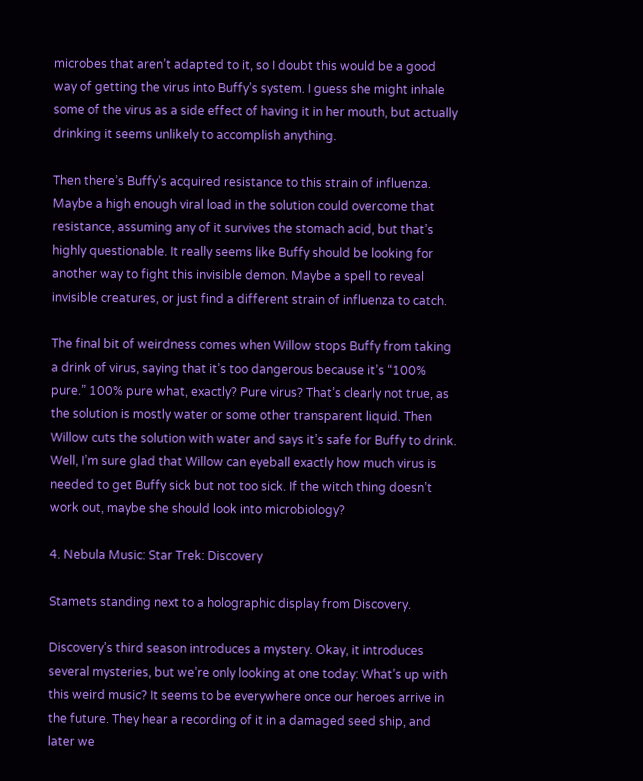microbes that aren’t adapted to it, so I doubt this would be a good way of getting the virus into Buffy’s system. I guess she might inhale some of the virus as a side effect of having it in her mouth, but actually drinking it seems unlikely to accomplish anything.

Then there’s Buffy’s acquired resistance to this strain of influenza. Maybe a high enough viral load in the solution could overcome that resistance, assuming any of it survives the stomach acid, but that’s highly questionable. It really seems like Buffy should be looking for another way to fight this invisible demon. Maybe a spell to reveal invisible creatures, or just find a different strain of influenza to catch.

The final bit of weirdness comes when Willow stops Buffy from taking a drink of virus, saying that it’s too dangerous because it’s “100% pure.” 100% pure what, exactly? Pure virus? That’s clearly not true, as the solution is mostly water or some other transparent liquid. Then Willow cuts the solution with water and says it’s safe for Buffy to drink. Well, I’m sure glad that Willow can eyeball exactly how much virus is needed to get Buffy sick but not too sick. If the witch thing doesn’t work out, maybe she should look into microbiology?

4. Nebula Music: Star Trek: Discovery

Stamets standing next to a holographic display from Discovery.

Discovery’s third season introduces a mystery. Okay, it introduces several mysteries, but we’re only looking at one today: What’s up with this weird music? It seems to be everywhere once our heroes arrive in the future. They hear a recording of it in a damaged seed ship, and later we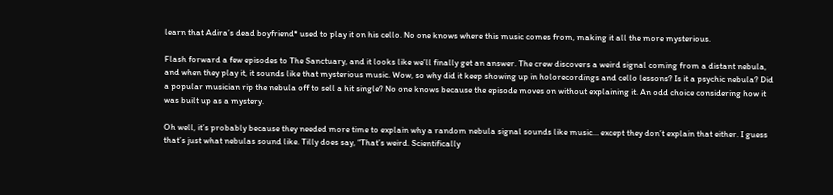learn that Adira’s dead boyfriend* used to play it on his cello. No one knows where this music comes from, making it all the more mysterious.

Flash forward a few episodes to The Sanctuary, and it looks like we’ll finally get an answer. The crew discovers a weird signal coming from a distant nebula, and when they play it, it sounds like that mysterious music. Wow, so why did it keep showing up in holorecordings and cello lessons? Is it a psychic nebula? Did a popular musician rip the nebula off to sell a hit single? No one knows because the episode moves on without explaining it. An odd choice considering how it was built up as a mystery.

Oh well, it’s probably because they needed more time to explain why a random nebula signal sounds like music… except they don’t explain that either. I guess that’s just what nebulas sound like. Tilly does say, “That’s weird. Scientifically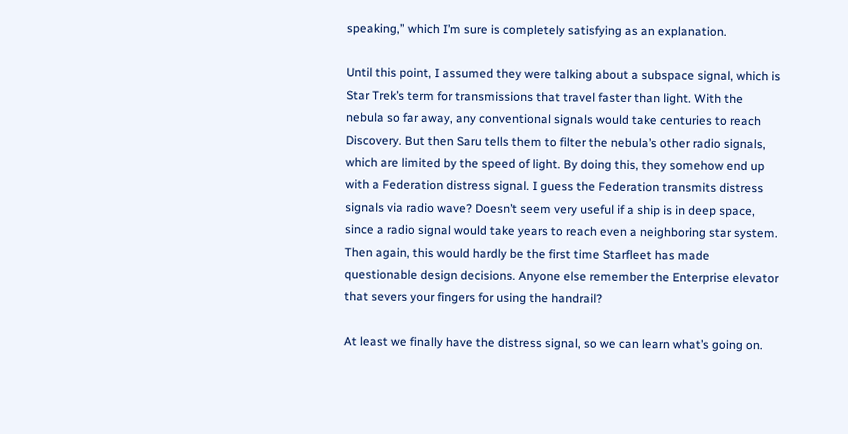speaking,” which I’m sure is completely satisfying as an explanation.

Until this point, I assumed they were talking about a subspace signal, which is Star Trek’s term for transmissions that travel faster than light. With the nebula so far away, any conventional signals would take centuries to reach Discovery. But then Saru tells them to filter the nebula’s other radio signals, which are limited by the speed of light. By doing this, they somehow end up with a Federation distress signal. I guess the Federation transmits distress signals via radio wave? Doesn’t seem very useful if a ship is in deep space, since a radio signal would take years to reach even a neighboring star system. Then again, this would hardly be the first time Starfleet has made questionable design decisions. Anyone else remember the Enterprise elevator that severs your fingers for using the handrail?

At least we finally have the distress signal, so we can learn what’s going on.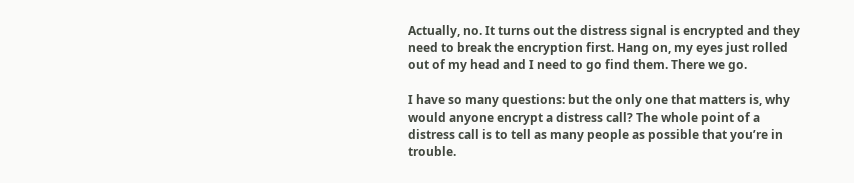Actually, no. It turns out the distress signal is encrypted and they need to break the encryption first. Hang on, my eyes just rolled out of my head and I need to go find them. There we go.

I have so many questions: but the only one that matters is, why would anyone encrypt a distress call? The whole point of a distress call is to tell as many people as possible that you’re in trouble.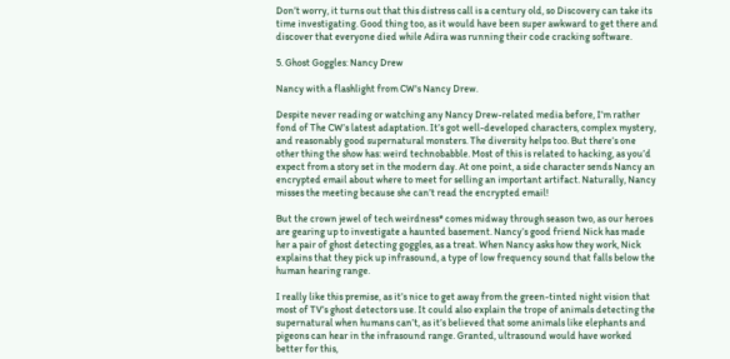Don’t worry, it turns out that this distress call is a century old, so Discovery can take its time investigating. Good thing too, as it would have been super awkward to get there and discover that everyone died while Adira was running their code cracking software.

5. Ghost Goggles: Nancy Drew

Nancy with a flashlight from CW's Nancy Drew.

Despite never reading or watching any Nancy Drew-related media before, I’m rather fond of The CW’s latest adaptation. It’s got well-developed characters, complex mystery, and reasonably good supernatural monsters. The diversity helps too. But there’s one other thing the show has: weird technobabble. Most of this is related to hacking, as you’d expect from a story set in the modern day. At one point, a side character sends Nancy an encrypted email about where to meet for selling an important artifact. Naturally, Nancy misses the meeting because she can’t read the encrypted email!

But the crown jewel of tech weirdness* comes midway through season two, as our heroes are gearing up to investigate a haunted basement. Nancy’s good friend Nick has made her a pair of ghost detecting goggles, as a treat. When Nancy asks how they work, Nick explains that they pick up infrasound, a type of low frequency sound that falls below the human hearing range.

I really like this premise, as it’s nice to get away from the green-tinted night vision that most of TV’s ghost detectors use. It could also explain the trope of animals detecting the supernatural when humans can’t, as it’s believed that some animals like elephants and pigeons can hear in the infrasound range. Granted, ultrasound would have worked better for this,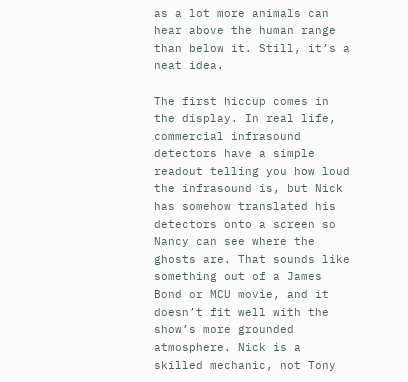as a lot more animals can hear above the human range than below it. Still, it’s a neat idea.

The first hiccup comes in the display. In real life, commercial infrasound detectors have a simple readout telling you how loud the infrasound is, but Nick has somehow translated his detectors onto a screen so Nancy can see where the ghosts are. That sounds like something out of a James Bond or MCU movie, and it doesn’t fit well with the show’s more grounded atmosphere. Nick is a skilled mechanic, not Tony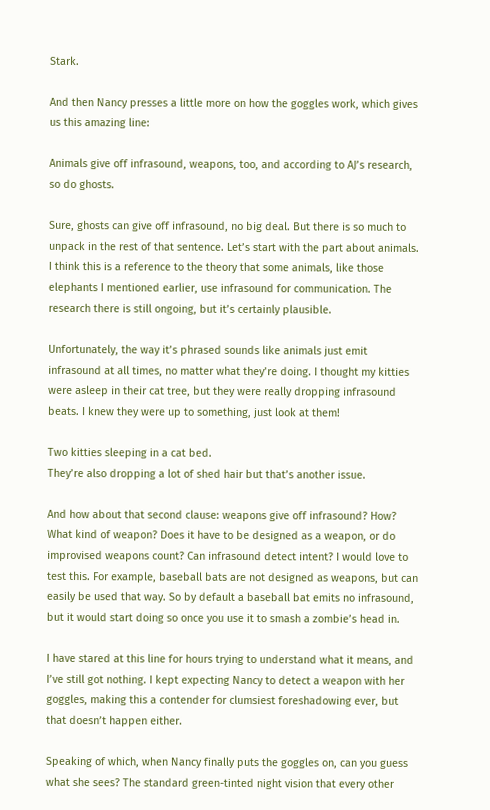Stark.

And then Nancy presses a little more on how the goggles work, which gives us this amazing line:

Animals give off infrasound, weapons, too, and according to AJ’s research, so do ghosts.

Sure, ghosts can give off infrasound, no big deal. But there is so much to unpack in the rest of that sentence. Let’s start with the part about animals. I think this is a reference to the theory that some animals, like those elephants I mentioned earlier, use infrasound for communication. The research there is still ongoing, but it’s certainly plausible.

Unfortunately, the way it’s phrased sounds like animals just emit infrasound at all times, no matter what they’re doing. I thought my kitties were asleep in their cat tree, but they were really dropping infrasound beats. I knew they were up to something, just look at them!

Two kitties sleeping in a cat bed.
They’re also dropping a lot of shed hair but that’s another issue.

And how about that second clause: weapons give off infrasound? How? What kind of weapon? Does it have to be designed as a weapon, or do improvised weapons count? Can infrasound detect intent? I would love to test this. For example, baseball bats are not designed as weapons, but can easily be used that way. So by default a baseball bat emits no infrasound, but it would start doing so once you use it to smash a zombie’s head in.

I have stared at this line for hours trying to understand what it means, and I’ve still got nothing. I kept expecting Nancy to detect a weapon with her goggles, making this a contender for clumsiest foreshadowing ever, but that doesn’t happen either.

Speaking of which, when Nancy finally puts the goggles on, can you guess what she sees? The standard green-tinted night vision that every other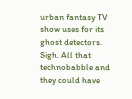urban fantasy TV show uses for its ghost detectors. Sigh. All that technobabble and they could have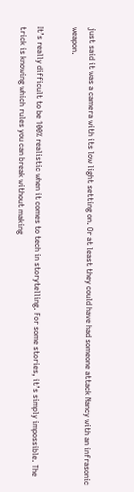just said it was a camera with its low light setting on. Or at least they could have had someone attack Nancy with an infrasonic weapon.

It’s really difficult to be 100% realistic when it comes to tech in storytelling. For some stories, it’s simply impossible. The trick is knowing which rules you can break without making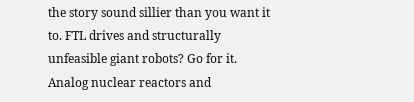the story sound sillier than you want it to. FTL drives and structurally unfeasible giant robots? Go for it. Analog nuclear reactors and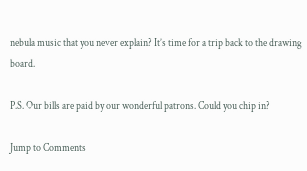nebula music that you never explain? It’s time for a trip back to the drawing board.

P.S. Our bills are paid by our wonderful patrons. Could you chip in?

Jump to Comments